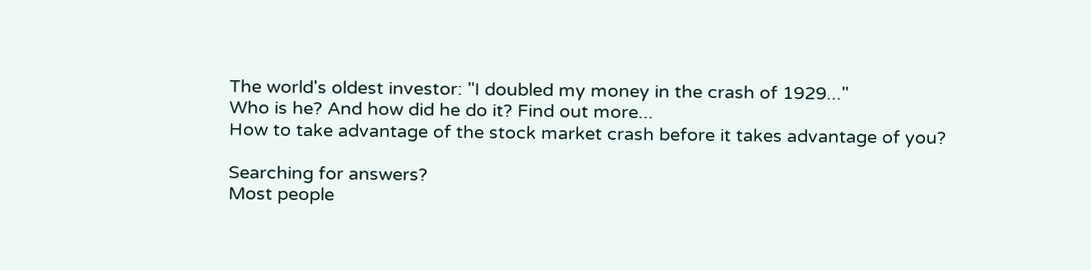The world's oldest investor: "I doubled my money in the crash of 1929..."
Who is he? And how did he do it? Find out more...
How to take advantage of the stock market crash before it takes advantage of you?

Searching for answers?
Most people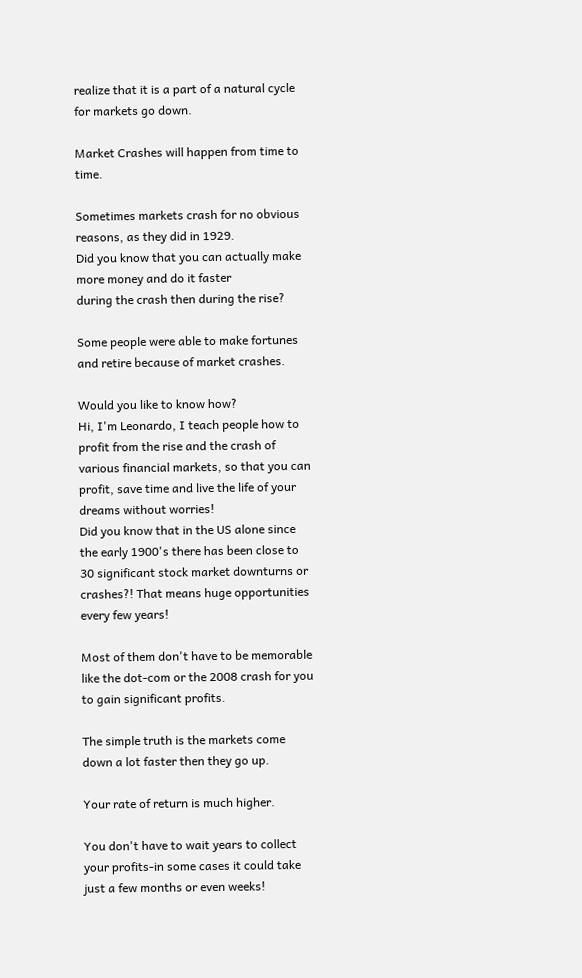realize that it is a part of a natural cycle for markets go down.

Market Crashes will happen from time to time.

Sometimes markets crash for no obvious reasons, as they did in 1929.
Did you know that you can actually make more money and do it faster
during the crash then during the rise?

Some people were able to make fortunes
and retire because of market crashes.

Would you like to know how?
Hi, I'm Leonardo, I teach people how to profit from the rise and the crash of various financial markets, so that you can profit, save time and live the life of your dreams without worries!
Did you know that in the US alone since the early 1900's there has been close to 30 significant stock market downturns or crashes?! That means huge opportunities every few years!

Most of them don't have to be memorable like the dot-com or the 2008 crash for you to gain significant profits.

The simple truth is the markets come down a lot faster then they go up.

Your rate of return is much higher.

You don't have to wait years to collect your profits-in some cases it could take
just a few months or even weeks!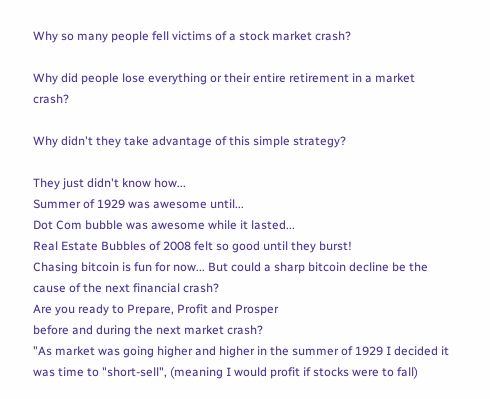Why so many people fell victims of a stock market crash?

Why did people lose everything or their entire retirement in a market crash?

Why didn't they take advantage of this simple strategy?

They just didn't know how...
Summer of 1929 was awesome until...
Dot Com bubble was awesome while it lasted...
Real Estate Bubbles of 2008 felt so good until they burst!
Chasing bitcoin is fun for now... But could a sharp bitcoin decline be the cause of the next financial crash?
Are you ready to Prepare, Profit and Prosper
before and during the next market crash?
"As market was going higher and higher in the summer of 1929 I decided it was time to "short-sell", (meaning I would profit if stocks were to fall)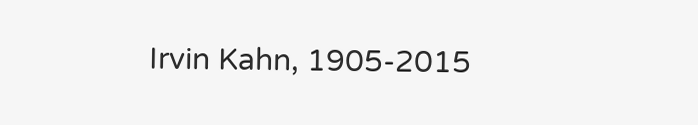Irvin Kahn, 1905-2015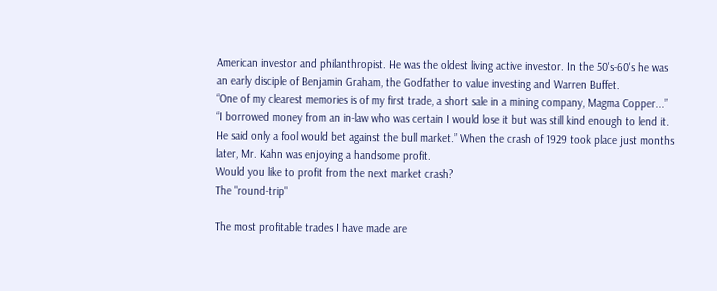American investor and philanthropist. He was the oldest living active investor. In the 50's-60's he was an early disciple of Benjamin Graham, the Godfather to value investing and Warren Buffet.
“One of my clearest memories is of my first trade, a short sale in a mining company, Magma Copper...”  “I borrowed money from an in-law who was certain I would lose it but was still kind enough to lend it. He said only a fool would bet against the bull market.” When the crash of 1929 took place just months later, Mr. Kahn was enjoying a handsome profit.
Would you like to profit from the next market crash?
The "round-trip"

The most profitable trades I have made are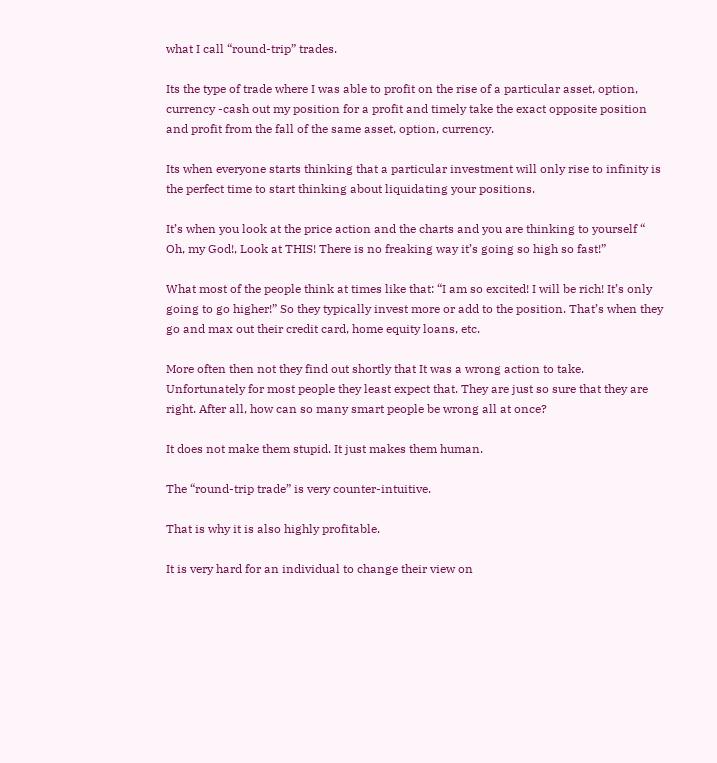what I call “round-trip” trades.

Its the type of trade where I was able to profit on the rise of a particular asset, option, currency -cash out my position for a profit and timely take the exact opposite position and profit from the fall of the same asset, option, currency.

Its when everyone starts thinking that a particular investment will only rise to infinity is the perfect time to start thinking about liquidating your positions.

It’s when you look at the price action and the charts and you are thinking to yourself “ Oh, my God!, Look at THIS! There is no freaking way it’s going so high so fast!”

What most of the people think at times like that: “I am so excited! I will be rich! It’s only going to go higher!” So they typically invest more or add to the position. That’s when they go and max out their credit card, home equity loans, etc.

More often then not they find out shortly that It was a wrong action to take. Unfortunately for most people they least expect that. They are just so sure that they are right. After all, how can so many smart people be wrong all at once?

It does not make them stupid. It just makes them human.

The “round-trip trade” is very counter-intuitive.

That is why it is also highly profitable.

It is very hard for an individual to change their view on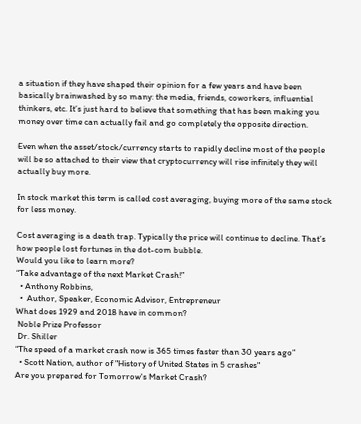a situation if they have shaped their opinion for a few years and have been basically brainwashed by so many: the media, friends, coworkers, influential thinkers, etc. It’s just hard to believe that something that has been making you money over time can actually fail and go completely the opposite direction.

Even when the asset/stock/currency starts to rapidly decline most of the people will be so attached to their view that cryptocurrency will rise infinitely they will actually buy more.

In stock market this term is called cost averaging, buying more of the same stock for less money.

Cost averaging is a death trap. Typically the price will continue to decline. That’s how people lost fortunes in the dot-com bubble.
Would you like to learn more?
“Take advantage of the next Market Crash!”
  • Anthony Robbins,
  •  Author, Speaker, Economic Advisor, Entrepreneur
What does 1929 and 2018 have in common?
 Noble Prize Professor
 Dr. Shiller
“The speed of a market crash now is 365 times faster than 30 years ago”
  • Scott Nation, author of "History of United States in 5 crashes"
Are you prepared for Tomorrow's Market Crash?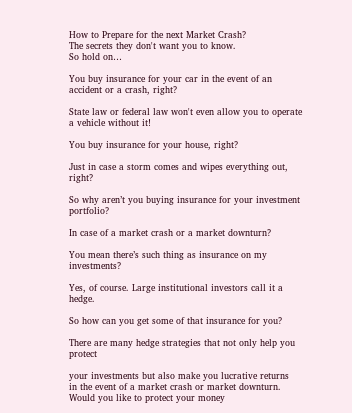How to Prepare for the next Market Crash?
The secrets they don't want you to know.
So hold on…

You buy insurance for your car in the event of an accident or a crash, right?

State law or federal law won't even allow you to operate a vehicle without it!

You buy insurance for your house, right?

Just in case a storm comes and wipes everything out, right?

So why aren’t you buying insurance for your investment portfolio?

In case of a market crash or a market downturn?

You mean there’s such thing as insurance on my investments?

Yes, of course. Large institutional investors call it a hedge.

So how can you get some of that insurance for you?

There are many hedge strategies that not only help you protect

your investments but also make you lucrative returns
in the event of a market crash or market downturn.
Would you like to protect your money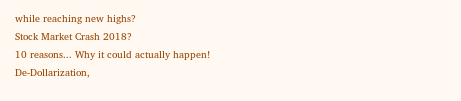while reaching new highs?
Stock Market Crash 2018?
10 reasons... Why it could actually happen!
De-Dollarization,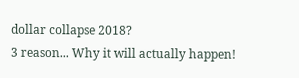dollar collapse 2018?
3 reason... Why it will actually happen!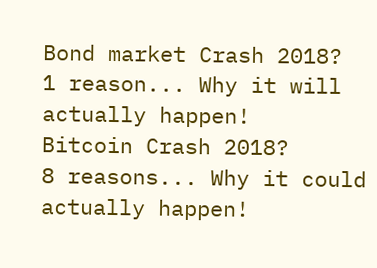Bond market Crash 2018?
1 reason... Why it will actually happen!
Bitcoin Crash 2018?
8 reasons... Why it could actually happen!